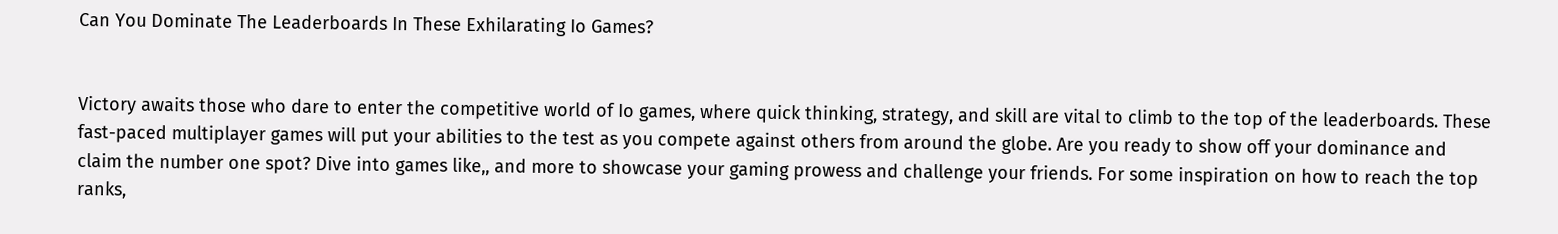Can You Dominate The Leaderboards In These Exhilarating Io Games?


Victory awaits those who dare to enter the competitive world of Io games, where quick thinking, strategy, and skill are vital to climb to the top of the leaderboards. These fast-paced multiplayer games will put your abilities to the test as you compete against others from around the globe. Are you ready to show off your dominance and claim the number one spot? Dive into games like,, and more to showcase your gaming prowess and challenge your friends. For some inspiration on how to reach the top ranks,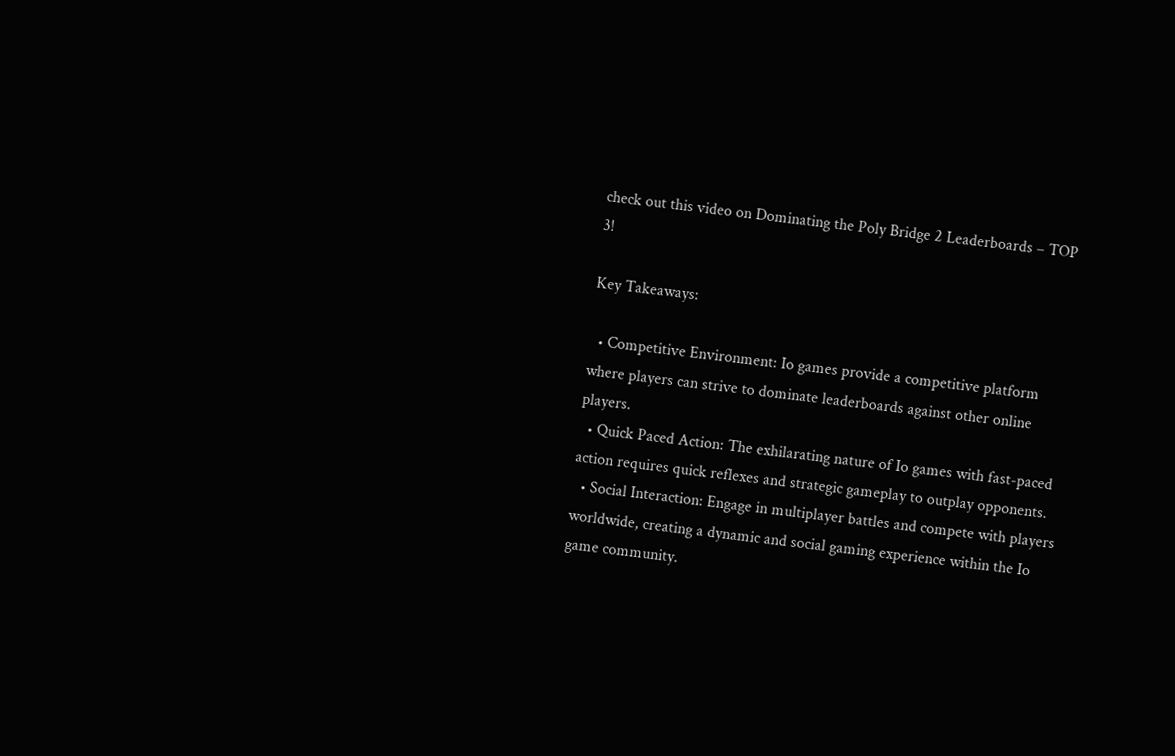check out this video on Dominating the Poly Bridge 2 Leaderboards – TOP 3!

Key Takeaways:

  • Competitive Environment: Io games provide a competitive platform where players can strive to dominate leaderboards against other online players.
  • Quick Paced Action: The exhilarating nature of Io games with fast-paced action requires quick reflexes and strategic gameplay to outplay opponents.
  • Social Interaction: Engage in multiplayer battles and compete with players worldwide, creating a dynamic and social gaming experience within the Io game community.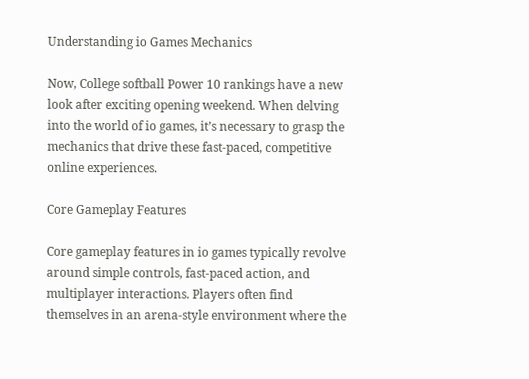Understanding io Games Mechanics

Now, College softball Power 10 rankings have a new look after exciting opening weekend. When delving into the world of io games, it’s necessary to grasp the mechanics that drive these fast-paced, competitive online experiences.

Core Gameplay Features

Core gameplay features in io games typically revolve around simple controls, fast-paced action, and multiplayer interactions. Players often find themselves in an arena-style environment where the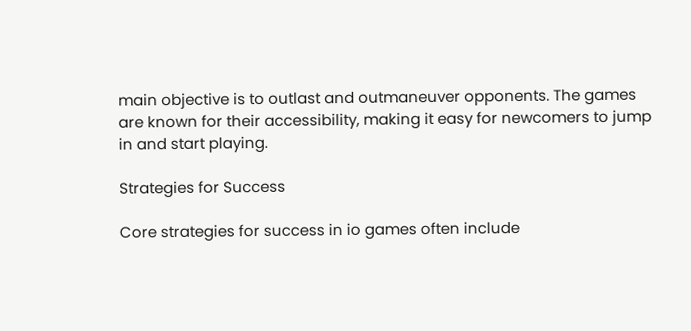main objective is to outlast and outmaneuver opponents. The games are known for their accessibility, making it easy for newcomers to jump in and start playing.

Strategies for Success

Core strategies for success in io games often include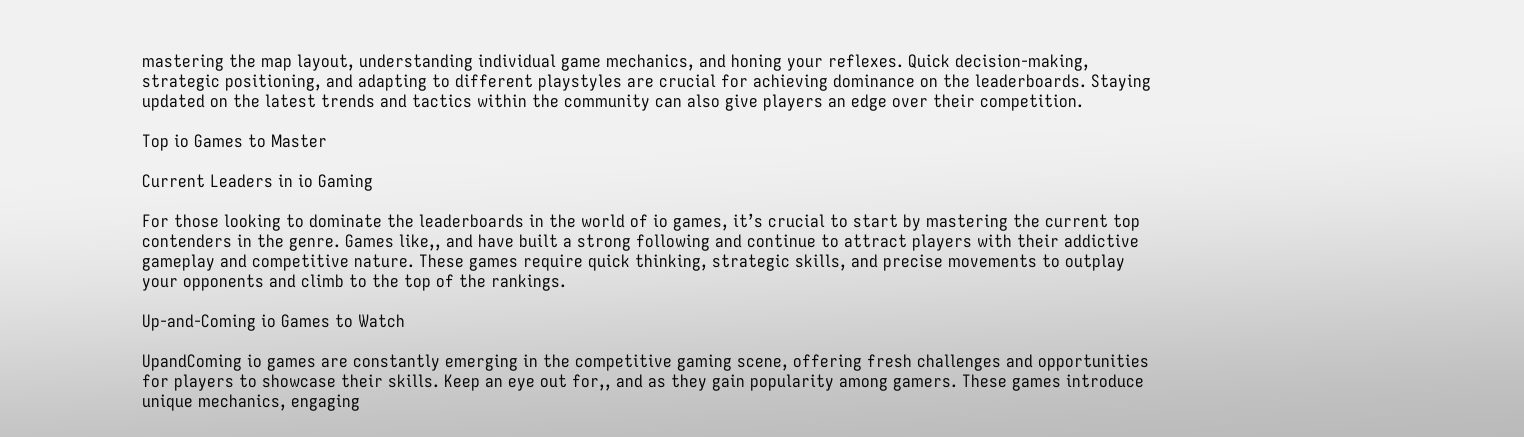mastering the map layout, understanding individual game mechanics, and honing your reflexes. Quick decision-making, strategic positioning, and adapting to different playstyles are crucial for achieving dominance on the leaderboards. Staying updated on the latest trends and tactics within the community can also give players an edge over their competition.

Top io Games to Master

Current Leaders in io Gaming

For those looking to dominate the leaderboards in the world of io games, it’s crucial to start by mastering the current top contenders in the genre. Games like,, and have built a strong following and continue to attract players with their addictive gameplay and competitive nature. These games require quick thinking, strategic skills, and precise movements to outplay your opponents and climb to the top of the rankings.

Up-and-Coming io Games to Watch

UpandComing io games are constantly emerging in the competitive gaming scene, offering fresh challenges and opportunities for players to showcase their skills. Keep an eye out for,, and as they gain popularity among gamers. These games introduce unique mechanics, engaging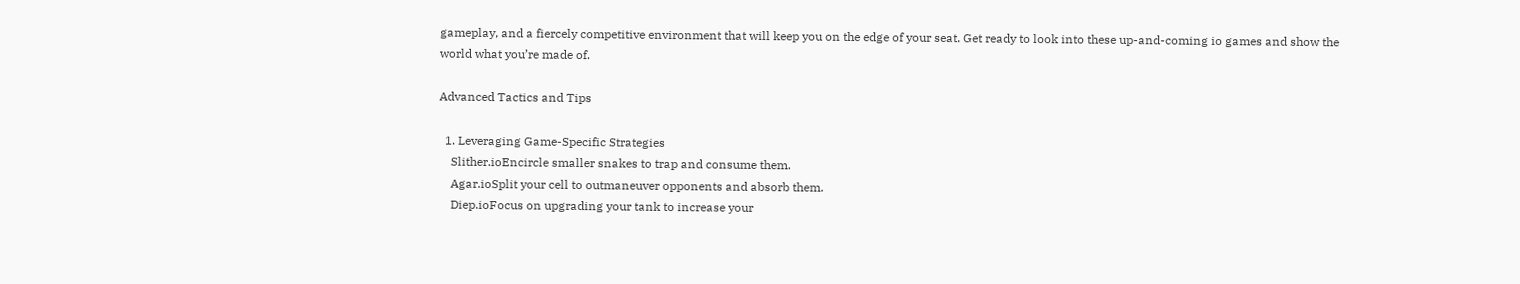gameplay, and a fiercely competitive environment that will keep you on the edge of your seat. Get ready to look into these up-and-coming io games and show the world what you’re made of.

Advanced Tactics and Tips

  1. Leveraging Game-Specific Strategies
    Slither.ioEncircle smaller snakes to trap and consume them.
    Agar.ioSplit your cell to outmaneuver opponents and absorb them.
    Diep.ioFocus on upgrading your tank to increase your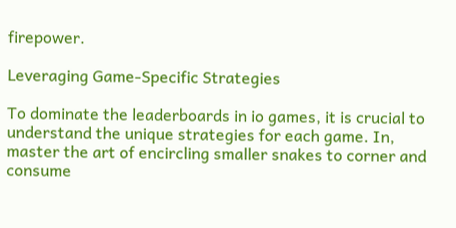firepower.

Leveraging Game-Specific Strategies

To dominate the leaderboards in io games, it is crucial to understand the unique strategies for each game. In, master the art of encircling smaller snakes to corner and consume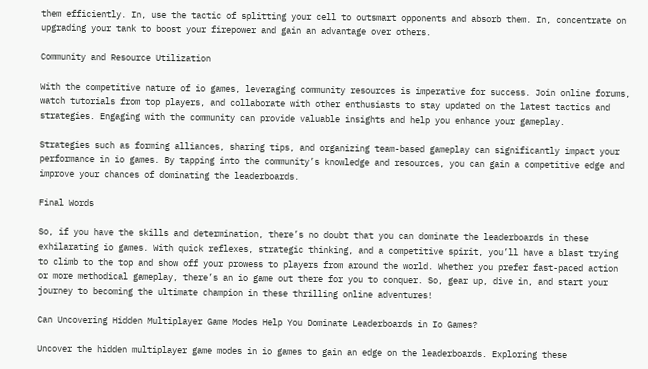them efficiently. In, use the tactic of splitting your cell to outsmart opponents and absorb them. In, concentrate on upgrading your tank to boost your firepower and gain an advantage over others.

Community and Resource Utilization

With the competitive nature of io games, leveraging community resources is imperative for success. Join online forums, watch tutorials from top players, and collaborate with other enthusiasts to stay updated on the latest tactics and strategies. Engaging with the community can provide valuable insights and help you enhance your gameplay.

Strategies such as forming alliances, sharing tips, and organizing team-based gameplay can significantly impact your performance in io games. By tapping into the community’s knowledge and resources, you can gain a competitive edge and improve your chances of dominating the leaderboards.

Final Words

So, if you have the skills and determination, there’s no doubt that you can dominate the leaderboards in these exhilarating io games. With quick reflexes, strategic thinking, and a competitive spirit, you’ll have a blast trying to climb to the top and show off your prowess to players from around the world. Whether you prefer fast-paced action or more methodical gameplay, there’s an io game out there for you to conquer. So, gear up, dive in, and start your journey to becoming the ultimate champion in these thrilling online adventures!

Can Uncovering Hidden Multiplayer Game Modes Help You Dominate Leaderboards in Io Games?

Uncover the hidden multiplayer game modes in io games to gain an edge on the leaderboards. Exploring these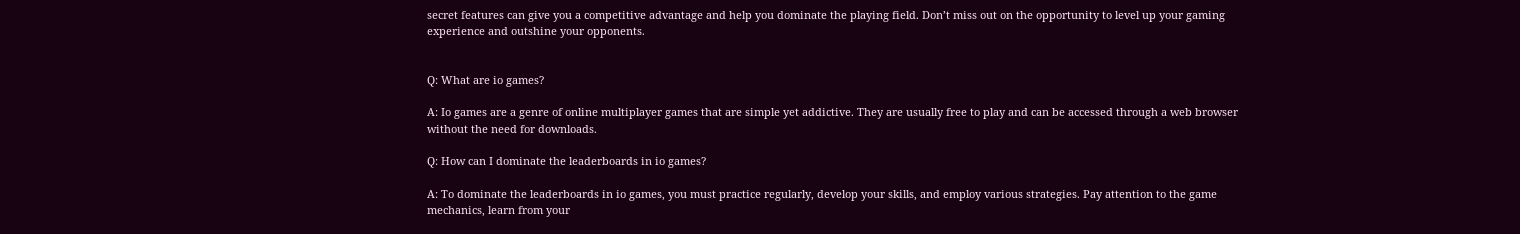secret features can give you a competitive advantage and help you dominate the playing field. Don’t miss out on the opportunity to level up your gaming experience and outshine your opponents.


Q: What are io games?

A: Io games are a genre of online multiplayer games that are simple yet addictive. They are usually free to play and can be accessed through a web browser without the need for downloads.

Q: How can I dominate the leaderboards in io games?

A: To dominate the leaderboards in io games, you must practice regularly, develop your skills, and employ various strategies. Pay attention to the game mechanics, learn from your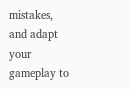mistakes, and adapt your gameplay to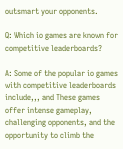outsmart your opponents.

Q: Which io games are known for competitive leaderboards?

A: Some of the popular io games with competitive leaderboards include,,, and These games offer intense gameplay, challenging opponents, and the opportunity to climb the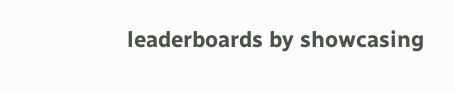leaderboards by showcasing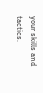your skills and tactics.